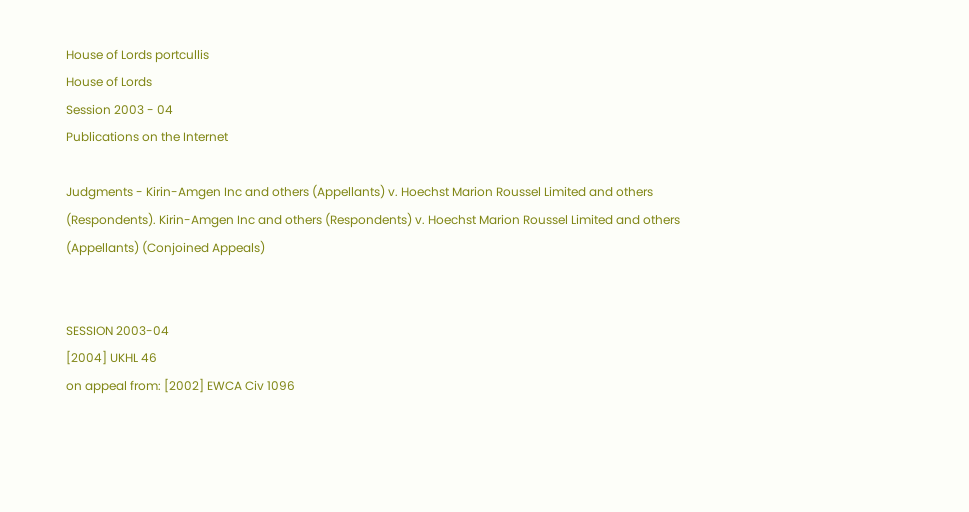House of Lords portcullis
House of Lords
Session 2003 - 04
Publications on the Internet

Judgments - Kirin-Amgen Inc and others (Appellants) v. Hoechst Marion Roussel Limited and others (Respondents). Kirin-Amgen Inc and others (Respondents) v. Hoechst Marion Roussel Limited and others (Appellants) (Conjoined Appeals)


SESSION 2003-04
[2004] UKHL 46
on appeal from: [2002] EWCA Civ 1096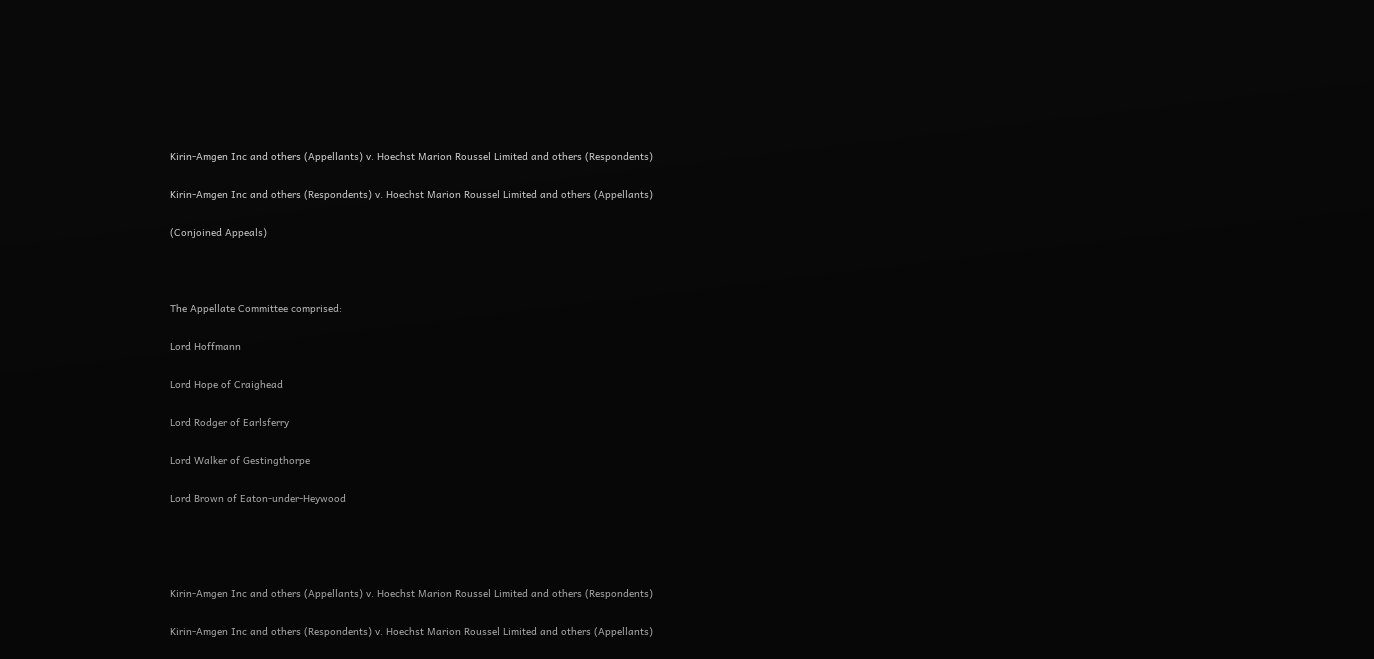Kirin-Amgen Inc and others (Appellants) v. Hoechst Marion Roussel Limited and others (Respondents)

Kirin-Amgen Inc and others (Respondents) v. Hoechst Marion Roussel Limited and others (Appellants)

(Conjoined Appeals)



The Appellate Committee comprised:

Lord Hoffmann

Lord Hope of Craighead

Lord Rodger of Earlsferry

Lord Walker of Gestingthorpe

Lord Brown of Eaton-under-Heywood




Kirin-Amgen Inc and others (Appellants) v. Hoechst Marion Roussel Limited and others (Respondents)

Kirin-Amgen Inc and others (Respondents) v. Hoechst Marion Roussel Limited and others (Appellants)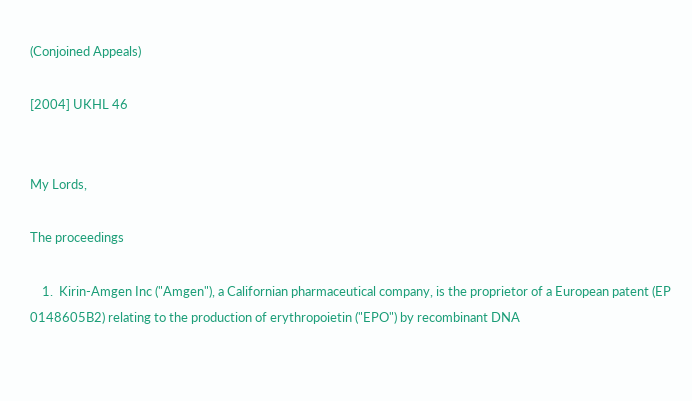(Conjoined Appeals)

[2004] UKHL 46


My Lords,

The proceedings

    1.  Kirin-Amgen Inc ("Amgen"), a Californian pharmaceutical company, is the proprietor of a European patent (EP 0148605B2) relating to the production of erythropoietin ("EPO") by recombinant DNA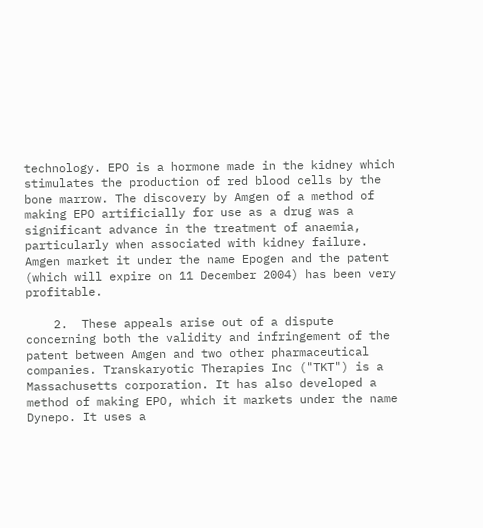technology. EPO is a hormone made in the kidney which stimulates the production of red blood cells by the bone marrow. The discovery by Amgen of a method of making EPO artificially for use as a drug was a significant advance in the treatment of anaemia, particularly when associated with kidney failure. Amgen market it under the name Epogen and the patent (which will expire on 11 December 2004) has been very profitable.

    2.  These appeals arise out of a dispute concerning both the validity and infringement of the patent between Amgen and two other pharmaceutical companies. Transkaryotic Therapies Inc ("TKT") is a Massachusetts corporation. It has also developed a method of making EPO, which it markets under the name Dynepo. It uses a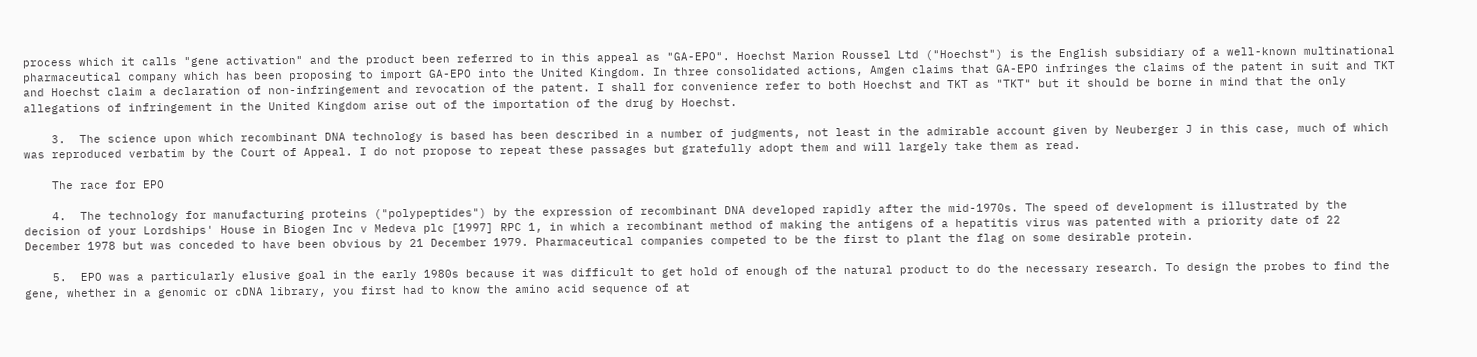process which it calls "gene activation" and the product been referred to in this appeal as "GA-EPO". Hoechst Marion Roussel Ltd ("Hoechst") is the English subsidiary of a well-known multinational pharmaceutical company which has been proposing to import GA-EPO into the United Kingdom. In three consolidated actions, Amgen claims that GA-EPO infringes the claims of the patent in suit and TKT and Hoechst claim a declaration of non-infringement and revocation of the patent. I shall for convenience refer to both Hoechst and TKT as "TKT" but it should be borne in mind that the only allegations of infringement in the United Kingdom arise out of the importation of the drug by Hoechst.

    3.  The science upon which recombinant DNA technology is based has been described in a number of judgments, not least in the admirable account given by Neuberger J in this case, much of which was reproduced verbatim by the Court of Appeal. I do not propose to repeat these passages but gratefully adopt them and will largely take them as read.

    The race for EPO

    4.  The technology for manufacturing proteins ("polypeptides") by the expression of recombinant DNA developed rapidly after the mid-1970s. The speed of development is illustrated by the decision of your Lordships' House in Biogen Inc v Medeva plc [1997] RPC 1, in which a recombinant method of making the antigens of a hepatitis virus was patented with a priority date of 22 December 1978 but was conceded to have been obvious by 21 December 1979. Pharmaceutical companies competed to be the first to plant the flag on some desirable protein.

    5.  EPO was a particularly elusive goal in the early 1980s because it was difficult to get hold of enough of the natural product to do the necessary research. To design the probes to find the gene, whether in a genomic or cDNA library, you first had to know the amino acid sequence of at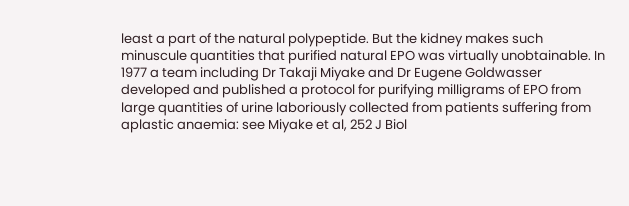least a part of the natural polypeptide. But the kidney makes such minuscule quantities that purified natural EPO was virtually unobtainable. In 1977 a team including Dr Takaji Miyake and Dr Eugene Goldwasser developed and published a protocol for purifying milligrams of EPO from large quantities of urine laboriously collected from patients suffering from aplastic anaemia: see Miyake et al, 252 J Biol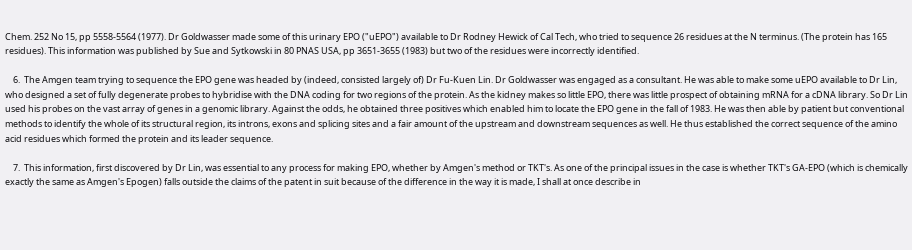Chem. 252 No 15, pp 5558-5564 (1977). Dr Goldwasser made some of this urinary EPO ("uEPO") available to Dr Rodney Hewick of Cal Tech, who tried to sequence 26 residues at the N terminus. (The protein has 165 residues). This information was published by Sue and Sytkowski in 80 PNAS USA, pp 3651-3655 (1983) but two of the residues were incorrectly identified.

    6.  The Amgen team trying to sequence the EPO gene was headed by (indeed, consisted largely of) Dr Fu-Kuen Lin. Dr Goldwasser was engaged as a consultant. He was able to make some uEPO available to Dr Lin, who designed a set of fully degenerate probes to hybridise with the DNA coding for two regions of the protein. As the kidney makes so little EPO, there was little prospect of obtaining mRNA for a cDNA library. So Dr Lin used his probes on the vast array of genes in a genomic library. Against the odds, he obtained three positives which enabled him to locate the EPO gene in the fall of 1983. He was then able by patient but conventional methods to identify the whole of its structural region, its introns, exons and splicing sites and a fair amount of the upstream and downstream sequences as well. He thus established the correct sequence of the amino acid residues which formed the protein and its leader sequence.

    7.  This information, first discovered by Dr Lin, was essential to any process for making EPO, whether by Amgen's method or TKT's. As one of the principal issues in the case is whether TKT's GA-EPO (which is chemically exactly the same as Amgen's Epogen) falls outside the claims of the patent in suit because of the difference in the way it is made, I shall at once describe in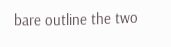bare outline the two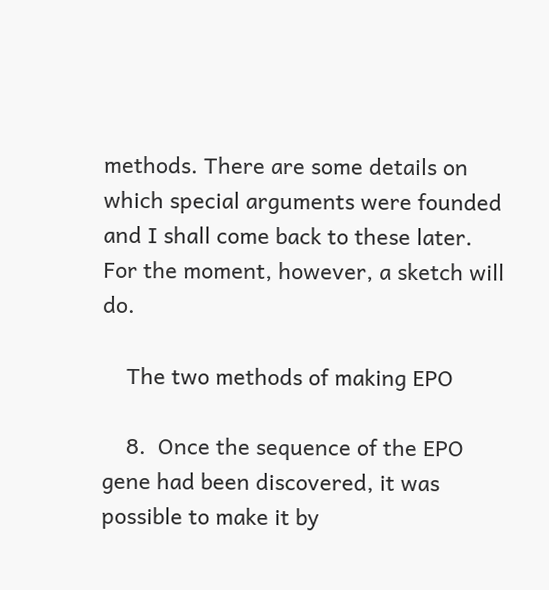methods. There are some details on which special arguments were founded and I shall come back to these later. For the moment, however, a sketch will do.

    The two methods of making EPO

    8.  Once the sequence of the EPO gene had been discovered, it was possible to make it by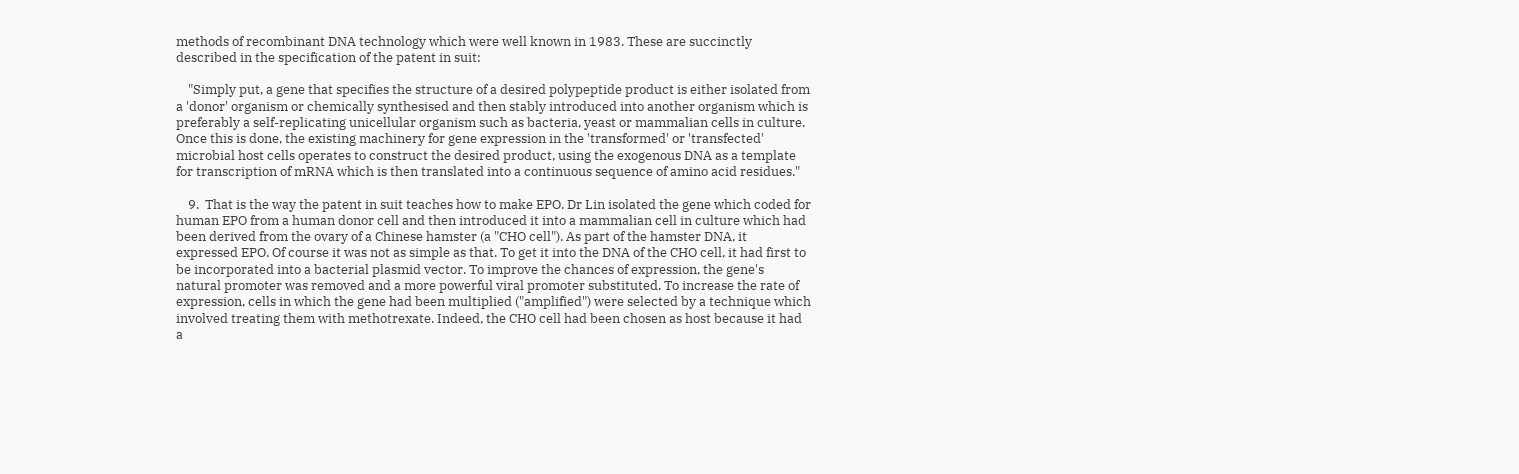methods of recombinant DNA technology which were well known in 1983. These are succinctly described in the specification of the patent in suit:

    "Simply put, a gene that specifies the structure of a desired polypeptide product is either isolated from a 'donor' organism or chemically synthesised and then stably introduced into another organism which is preferably a self-replicating unicellular organism such as bacteria, yeast or mammalian cells in culture. Once this is done, the existing machinery for gene expression in the 'transformed' or 'transfected' microbial host cells operates to construct the desired product, using the exogenous DNA as a template for transcription of mRNA which is then translated into a continuous sequence of amino acid residues."

    9.  That is the way the patent in suit teaches how to make EPO. Dr Lin isolated the gene which coded for human EPO from a human donor cell and then introduced it into a mammalian cell in culture which had been derived from the ovary of a Chinese hamster (a "CHO cell"). As part of the hamster DNA, it expressed EPO. Of course it was not as simple as that. To get it into the DNA of the CHO cell, it had first to be incorporated into a bacterial plasmid vector. To improve the chances of expression, the gene's natural promoter was removed and a more powerful viral promoter substituted. To increase the rate of expression, cells in which the gene had been multiplied ("amplified") were selected by a technique which involved treating them with methotrexate. Indeed, the CHO cell had been chosen as host because it had a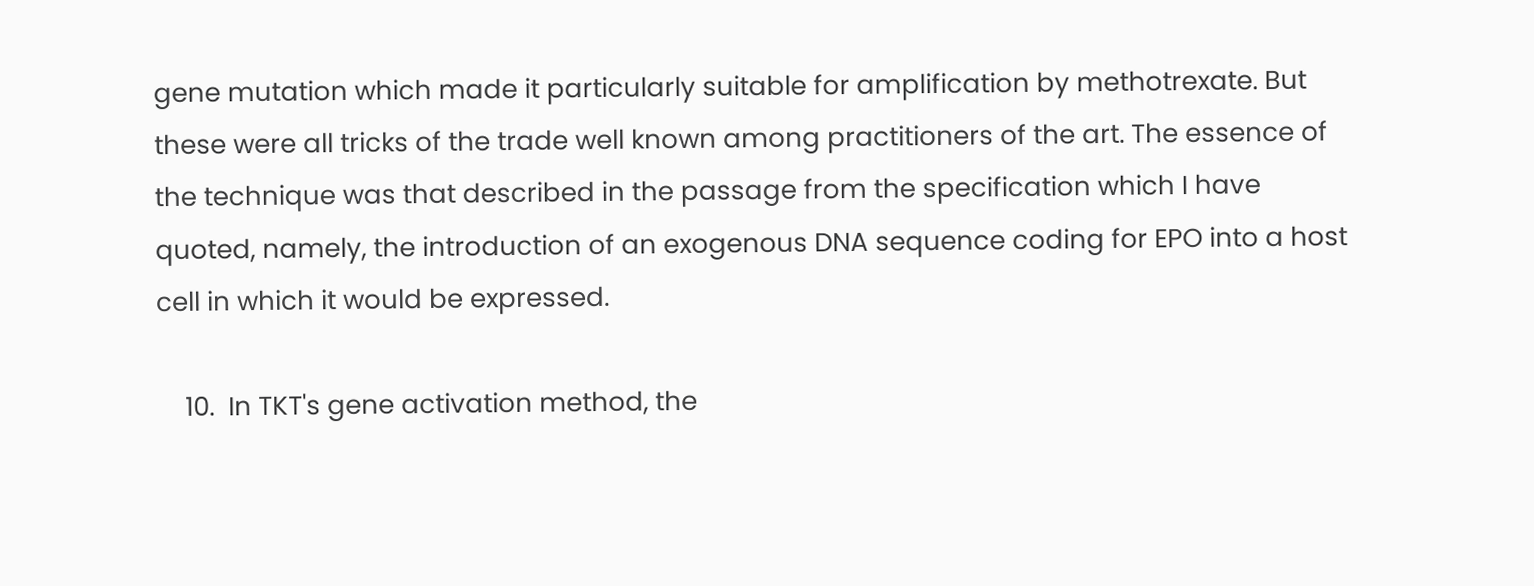gene mutation which made it particularly suitable for amplification by methotrexate. But these were all tricks of the trade well known among practitioners of the art. The essence of the technique was that described in the passage from the specification which I have quoted, namely, the introduction of an exogenous DNA sequence coding for EPO into a host cell in which it would be expressed.

    10.  In TKT's gene activation method, the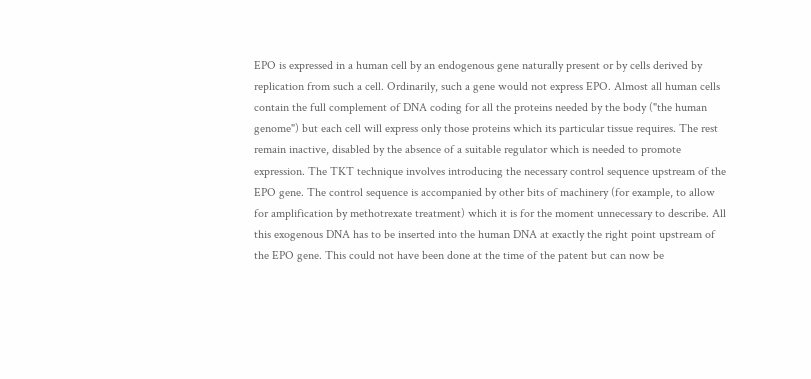EPO is expressed in a human cell by an endogenous gene naturally present or by cells derived by replication from such a cell. Ordinarily, such a gene would not express EPO. Almost all human cells contain the full complement of DNA coding for all the proteins needed by the body ("the human genome") but each cell will express only those proteins which its particular tissue requires. The rest remain inactive, disabled by the absence of a suitable regulator which is needed to promote expression. The TKT technique involves introducing the necessary control sequence upstream of the EPO gene. The control sequence is accompanied by other bits of machinery (for example, to allow for amplification by methotrexate treatment) which it is for the moment unnecessary to describe. All this exogenous DNA has to be inserted into the human DNA at exactly the right point upstream of the EPO gene. This could not have been done at the time of the patent but can now be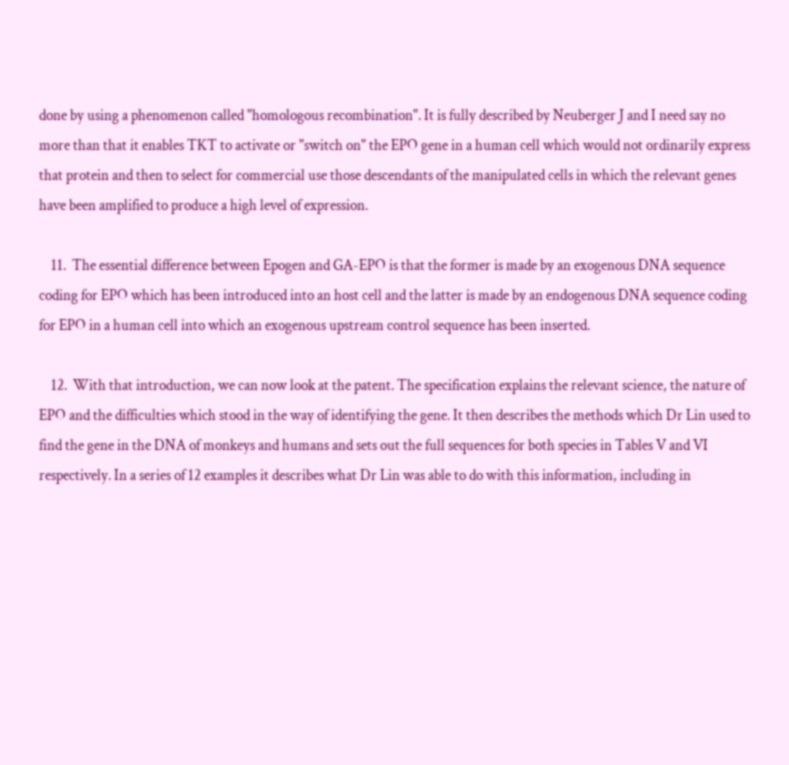done by using a phenomenon called "homologous recombination". It is fully described by Neuberger J and I need say no more than that it enables TKT to activate or "switch on" the EPO gene in a human cell which would not ordinarily express that protein and then to select for commercial use those descendants of the manipulated cells in which the relevant genes have been amplified to produce a high level of expression.

    11.  The essential difference between Epogen and GA-EPO is that the former is made by an exogenous DNA sequence coding for EPO which has been introduced into an host cell and the latter is made by an endogenous DNA sequence coding for EPO in a human cell into which an exogenous upstream control sequence has been inserted.

    12.  With that introduction, we can now look at the patent. The specification explains the relevant science, the nature of EPO and the difficulties which stood in the way of identifying the gene. It then describes the methods which Dr Lin used to find the gene in the DNA of monkeys and humans and sets out the full sequences for both species in Tables V and VI respectively. In a series of 12 examples it describes what Dr Lin was able to do with this information, including in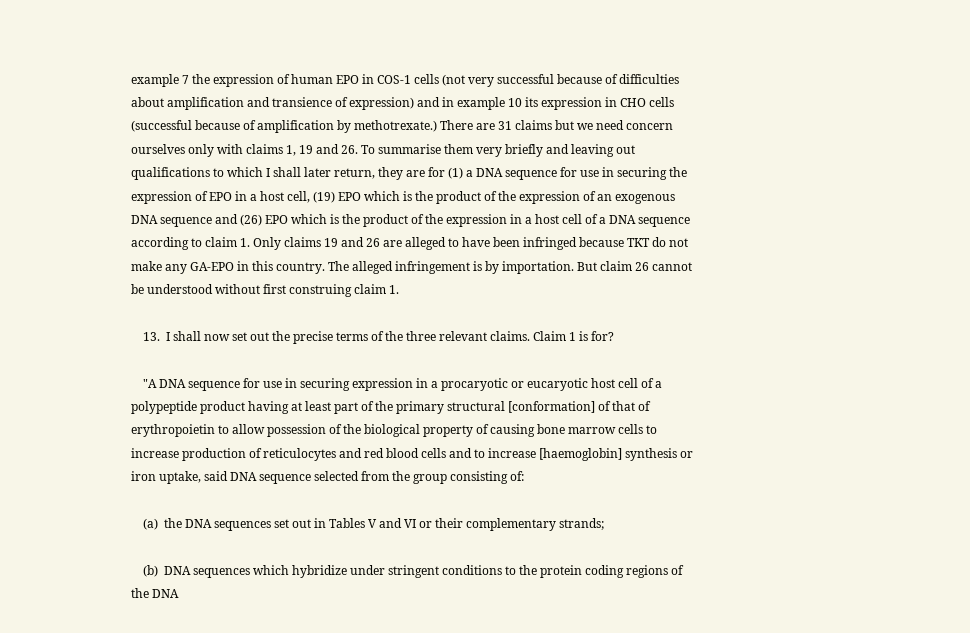example 7 the expression of human EPO in COS-1 cells (not very successful because of difficulties about amplification and transience of expression) and in example 10 its expression in CHO cells (successful because of amplification by methotrexate.) There are 31 claims but we need concern ourselves only with claims 1, 19 and 26. To summarise them very briefly and leaving out qualifications to which I shall later return, they are for (1) a DNA sequence for use in securing the expression of EPO in a host cell, (19) EPO which is the product of the expression of an exogenous DNA sequence and (26) EPO which is the product of the expression in a host cell of a DNA sequence according to claim 1. Only claims 19 and 26 are alleged to have been infringed because TKT do not make any GA-EPO in this country. The alleged infringement is by importation. But claim 26 cannot be understood without first construing claim 1.

    13.  I shall now set out the precise terms of the three relevant claims. Claim 1 is for?

    "A DNA sequence for use in securing expression in a procaryotic or eucaryotic host cell of a polypeptide product having at least part of the primary structural [conformation] of that of erythropoietin to allow possession of the biological property of causing bone marrow cells to increase production of reticulocytes and red blood cells and to increase [haemoglobin] synthesis or iron uptake, said DNA sequence selected from the group consisting of:

    (a)  the DNA sequences set out in Tables V and VI or their complementary strands;

    (b)  DNA sequences which hybridize under stringent conditions to the protein coding regions of the DNA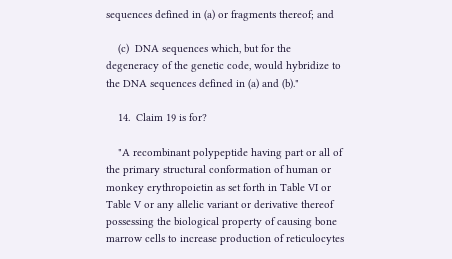sequences defined in (a) or fragments thereof; and

    (c)  DNA sequences which, but for the degeneracy of the genetic code, would hybridize to the DNA sequences defined in (a) and (b)."

    14.  Claim 19 is for?

    "A recombinant polypeptide having part or all of the primary structural conformation of human or monkey erythropoietin as set forth in Table VI or Table V or any allelic variant or derivative thereof possessing the biological property of causing bone marrow cells to increase production of reticulocytes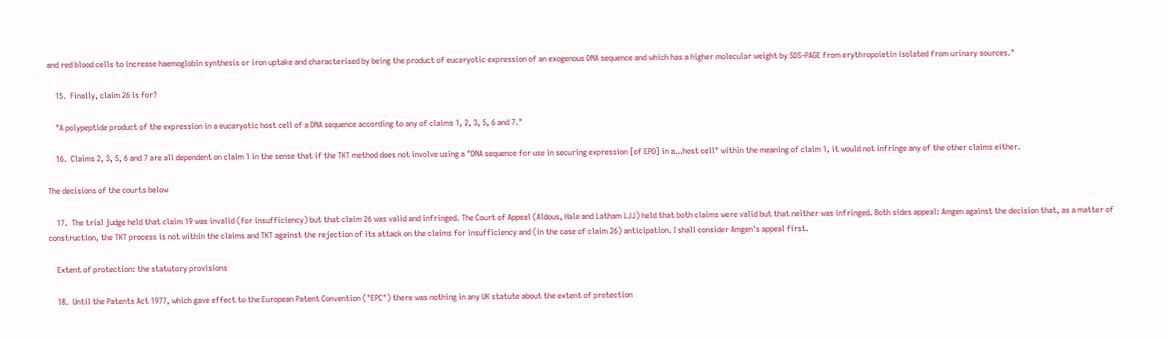and red blood cells to increase haemoglobin synthesis or iron uptake and characterised by being the product of eucaryotic expression of an exogenous DNA sequence and which has a higher molecular weight by SDS-PAGE from erythropoietin isolated from urinary sources."

    15.  Finally, claim 26 is for?

    "A polypeptide product of the expression in a eucaryotic host cell of a DNA sequence according to any of claims 1, 2, 3, 5, 6 and 7."

    16.  Claims 2, 3, 5, 6 and 7 are all dependent on claim 1 in the sense that if the TKT method does not involve using a "DNA sequence for use in securing expression [of EPO] in a…host cell" within the meaning of claim 1, it would not infringe any of the other claims either.

The decisions of the courts below

    17.  The trial judge held that claim 19 was invalid (for insufficiency) but that claim 26 was valid and infringed. The Court of Appeal (Aldous, Hale and Latham LJJ) held that both claims were valid but that neither was infringed. Both sides appeal: Amgen against the decision that, as a matter of construction, the TKT process is not within the claims and TKT against the rejection of its attack on the claims for insufficiency and (in the case of claim 26) anticipation. I shall consider Amgen's appeal first.

    Extent of protection: the statutory provisions

    18.  Until the Patents Act 1977, which gave effect to the European Patent Convention ("EPC") there was nothing in any UK statute about the extent of protection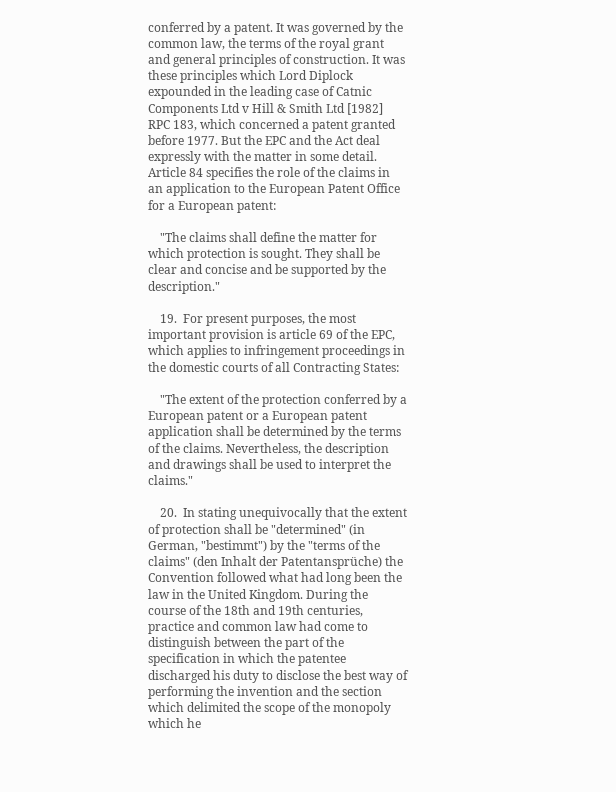conferred by a patent. It was governed by the common law, the terms of the royal grant and general principles of construction. It was these principles which Lord Diplock expounded in the leading case of Catnic Components Ltd v Hill & Smith Ltd [1982] RPC 183, which concerned a patent granted before 1977. But the EPC and the Act deal expressly with the matter in some detail. Article 84 specifies the role of the claims in an application to the European Patent Office for a European patent:

    "The claims shall define the matter for which protection is sought. They shall be clear and concise and be supported by the description."

    19.  For present purposes, the most important provision is article 69 of the EPC, which applies to infringement proceedings in the domestic courts of all Contracting States:

    "The extent of the protection conferred by a European patent or a European patent application shall be determined by the terms of the claims. Nevertheless, the description and drawings shall be used to interpret the claims."

    20.  In stating unequivocally that the extent of protection shall be "determined" (in German, "bestimmt") by the "terms of the claims" (den Inhalt der Patentansprüche) the Convention followed what had long been the law in the United Kingdom. During the course of the 18th and 19th centuries, practice and common law had come to distinguish between the part of the specification in which the patentee discharged his duty to disclose the best way of performing the invention and the section which delimited the scope of the monopoly which he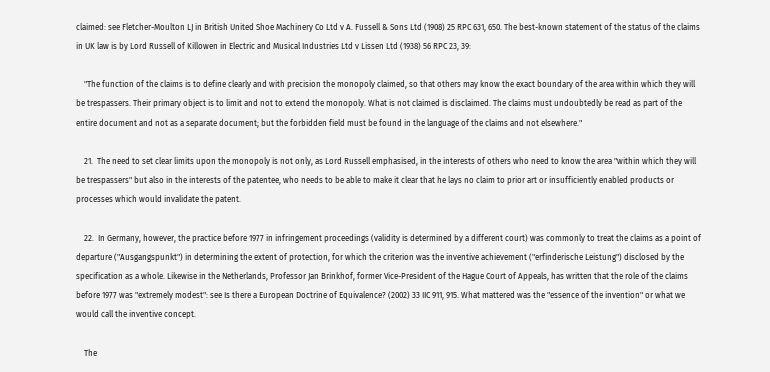claimed: see Fletcher-Moulton LJ in British United Shoe Machinery Co Ltd v A. Fussell & Sons Ltd (1908) 25 RPC 631, 650. The best-known statement of the status of the claims in UK law is by Lord Russell of Killowen in Electric and Musical Industries Ltd v Lissen Ltd (1938) 56 RPC 23, 39:

    "The function of the claims is to define clearly and with precision the monopoly claimed, so that others may know the exact boundary of the area within which they will be trespassers. Their primary object is to limit and not to extend the monopoly. What is not claimed is disclaimed. The claims must undoubtedly be read as part of the entire document and not as a separate document; but the forbidden field must be found in the language of the claims and not elsewhere."

    21.  The need to set clear limits upon the monopoly is not only, as Lord Russell emphasised, in the interests of others who need to know the area "within which they will be trespassers" but also in the interests of the patentee, who needs to be able to make it clear that he lays no claim to prior art or insufficiently enabled products or processes which would invalidate the patent.

    22.  In Germany, however, the practice before 1977 in infringement proceedings (validity is determined by a different court) was commonly to treat the claims as a point of departure ("Ausgangspunkt") in determining the extent of protection, for which the criterion was the inventive achievement ("erfinderische Leistung") disclosed by the specification as a whole. Likewise in the Netherlands, Professor Jan Brinkhof, former Vice-President of the Hague Court of Appeals, has written that the role of the claims before 1977 was "extremely modest": see Is there a European Doctrine of Equivalence? (2002) 33 IIC 911, 915. What mattered was the "essence of the invention" or what we would call the inventive concept.

    The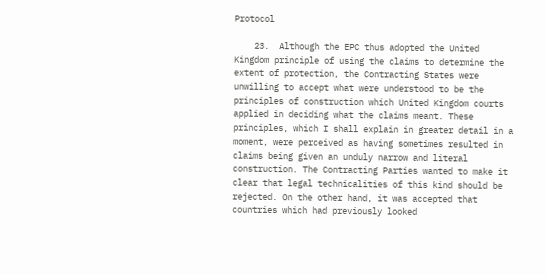Protocol

    23.  Although the EPC thus adopted the United Kingdom principle of using the claims to determine the extent of protection, the Contracting States were unwilling to accept what were understood to be the principles of construction which United Kingdom courts applied in deciding what the claims meant. These principles, which I shall explain in greater detail in a moment, were perceived as having sometimes resulted in claims being given an unduly narrow and literal construction. The Contracting Parties wanted to make it clear that legal technicalities of this kind should be rejected. On the other hand, it was accepted that countries which had previously looked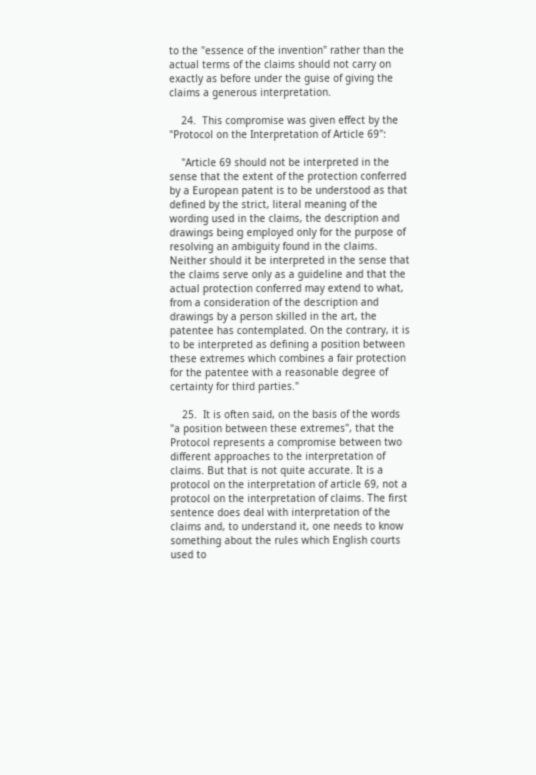to the "essence of the invention" rather than the actual terms of the claims should not carry on exactly as before under the guise of giving the claims a generous interpretation.

    24.  This compromise was given effect by the "Protocol on the Interpretation of Article 69":

    "Article 69 should not be interpreted in the sense that the extent of the protection conferred by a European patent is to be understood as that defined by the strict, literal meaning of the wording used in the claims, the description and drawings being employed only for the purpose of resolving an ambiguity found in the claims. Neither should it be interpreted in the sense that the claims serve only as a guideline and that the actual protection conferred may extend to what, from a consideration of the description and drawings by a person skilled in the art, the patentee has contemplated. On the contrary, it is to be interpreted as defining a position between these extremes which combines a fair protection for the patentee with a reasonable degree of certainty for third parties."

    25.  It is often said, on the basis of the words "a position between these extremes", that the Protocol represents a compromise between two different approaches to the interpretation of claims. But that is not quite accurate. It is a protocol on the interpretation of article 69, not a protocol on the interpretation of claims. The first sentence does deal with interpretation of the claims and, to understand it, one needs to know something about the rules which English courts used to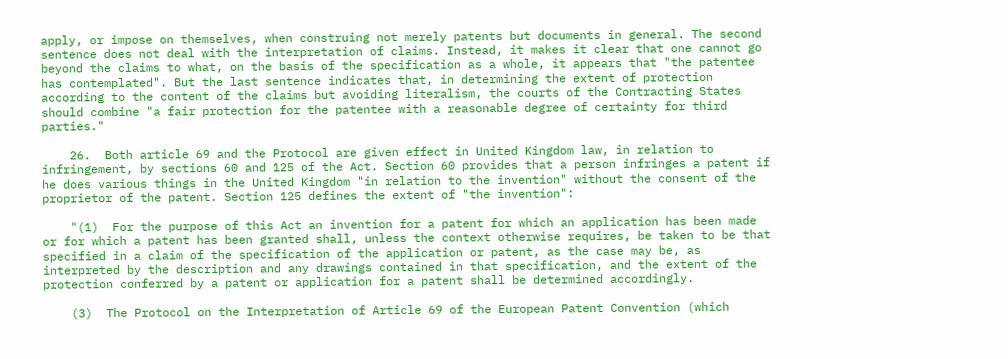apply, or impose on themselves, when construing not merely patents but documents in general. The second sentence does not deal with the interpretation of claims. Instead, it makes it clear that one cannot go beyond the claims to what, on the basis of the specification as a whole, it appears that "the patentee has contemplated". But the last sentence indicates that, in determining the extent of protection according to the content of the claims but avoiding literalism, the courts of the Contracting States should combine "a fair protection for the patentee with a reasonable degree of certainty for third parties."

    26.  Both article 69 and the Protocol are given effect in United Kingdom law, in relation to infringement, by sections 60 and 125 of the Act. Section 60 provides that a person infringes a patent if he does various things in the United Kingdom "in relation to the invention" without the consent of the proprietor of the patent. Section 125 defines the extent of "the invention":

    "(1)  For the purpose of this Act an invention for a patent for which an application has been made or for which a patent has been granted shall, unless the context otherwise requires, be taken to be that specified in a claim of the specification of the application or patent, as the case may be, as interpreted by the description and any drawings contained in that specification, and the extent of the protection conferred by a patent or application for a patent shall be determined accordingly.

    (3)  The Protocol on the Interpretation of Article 69 of the European Patent Convention (which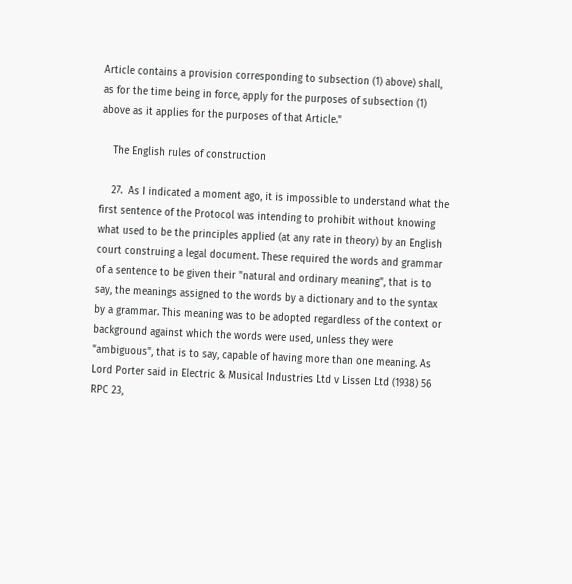Article contains a provision corresponding to subsection (1) above) shall, as for the time being in force, apply for the purposes of subsection (1) above as it applies for the purposes of that Article."

    The English rules of construction

    27.  As I indicated a moment ago, it is impossible to understand what the first sentence of the Protocol was intending to prohibit without knowing what used to be the principles applied (at any rate in theory) by an English court construing a legal document. These required the words and grammar of a sentence to be given their "natural and ordinary meaning", that is to say, the meanings assigned to the words by a dictionary and to the syntax by a grammar. This meaning was to be adopted regardless of the context or background against which the words were used, unless they were "ambiguous", that is to say, capable of having more than one meaning. As Lord Porter said in Electric & Musical Industries Ltd v Lissen Ltd (1938) 56 RPC 23,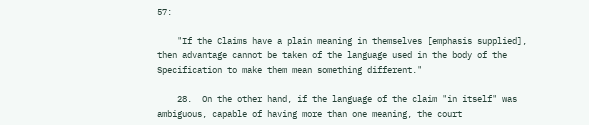57:

    "If the Claims have a plain meaning in themselves [emphasis supplied], then advantage cannot be taken of the language used in the body of the Specification to make them mean something different."

    28.  On the other hand, if the language of the claim "in itself" was ambiguous, capable of having more than one meaning, the court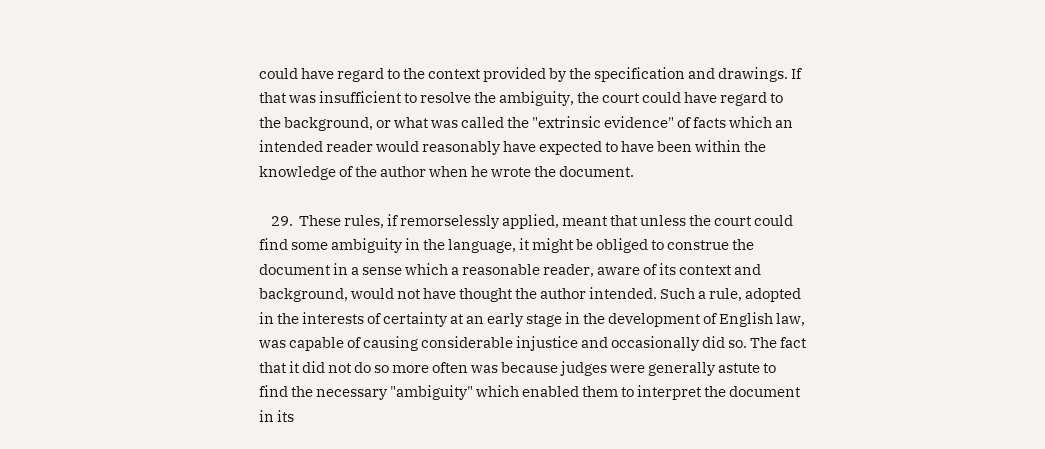could have regard to the context provided by the specification and drawings. If that was insufficient to resolve the ambiguity, the court could have regard to the background, or what was called the "extrinsic evidence" of facts which an intended reader would reasonably have expected to have been within the knowledge of the author when he wrote the document.

    29.  These rules, if remorselessly applied, meant that unless the court could find some ambiguity in the language, it might be obliged to construe the document in a sense which a reasonable reader, aware of its context and background, would not have thought the author intended. Such a rule, adopted in the interests of certainty at an early stage in the development of English law, was capable of causing considerable injustice and occasionally did so. The fact that it did not do so more often was because judges were generally astute to find the necessary "ambiguity" which enabled them to interpret the document in its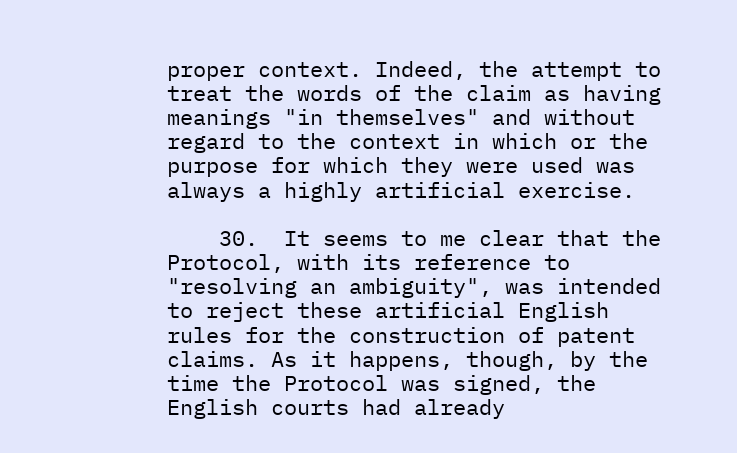proper context. Indeed, the attempt to treat the words of the claim as having meanings "in themselves" and without regard to the context in which or the purpose for which they were used was always a highly artificial exercise.

    30.  It seems to me clear that the Protocol, with its reference to "resolving an ambiguity", was intended to reject these artificial English rules for the construction of patent claims. As it happens, though, by the time the Protocol was signed, the English courts had already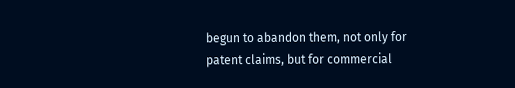begun to abandon them, not only for patent claims, but for commercial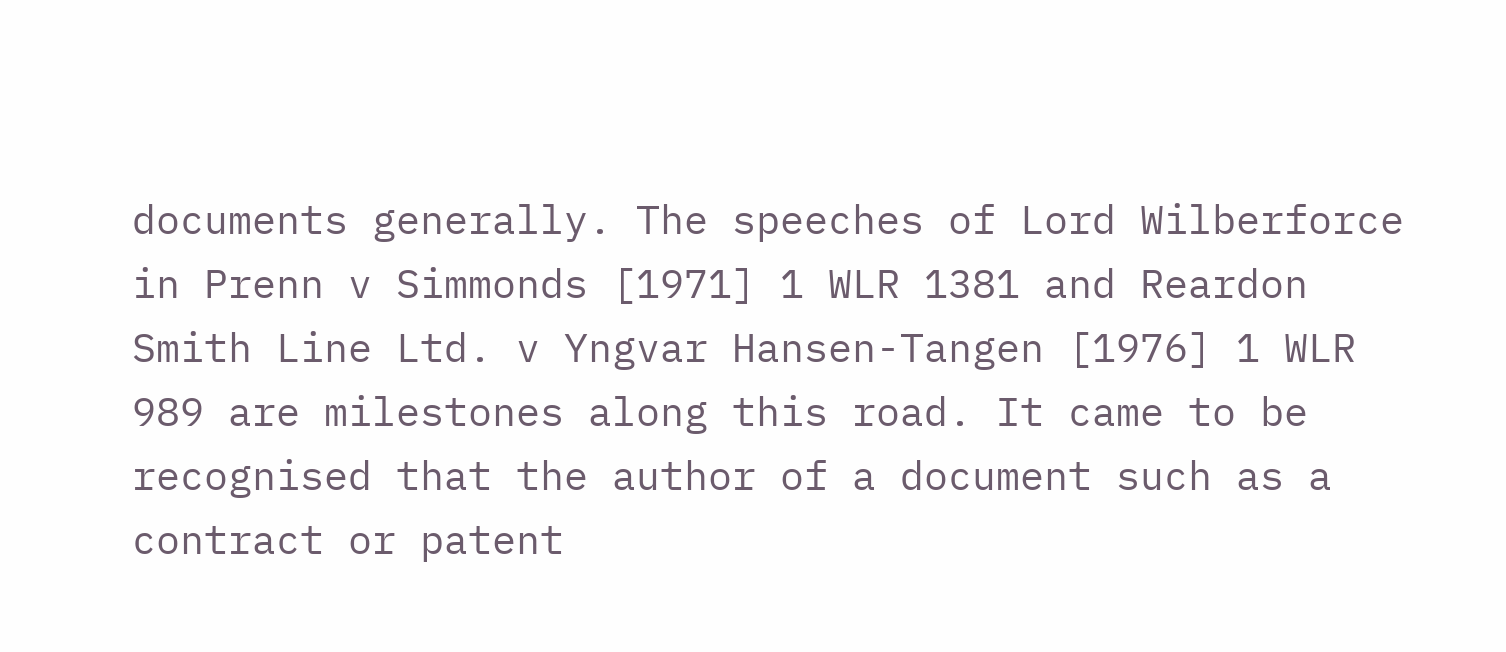documents generally. The speeches of Lord Wilberforce in Prenn v Simmonds [1971] 1 WLR 1381 and Reardon Smith Line Ltd. v Yngvar Hansen-Tangen [1976] 1 WLR 989 are milestones along this road. It came to be recognised that the author of a document such as a contract or patent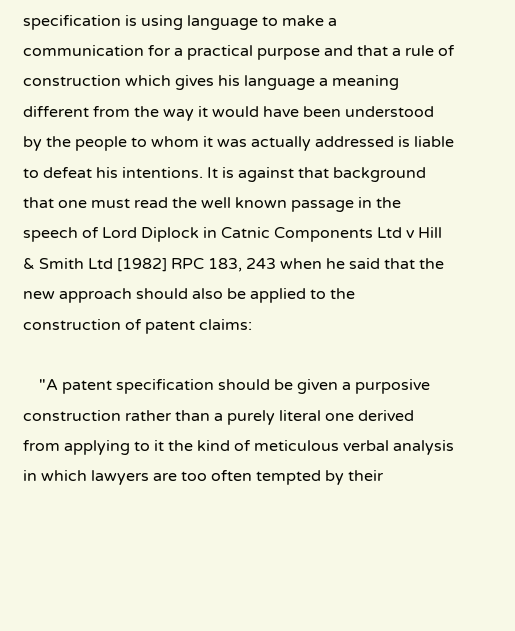specification is using language to make a communication for a practical purpose and that a rule of construction which gives his language a meaning different from the way it would have been understood by the people to whom it was actually addressed is liable to defeat his intentions. It is against that background that one must read the well known passage in the speech of Lord Diplock in Catnic Components Ltd v Hill & Smith Ltd [1982] RPC 183, 243 when he said that the new approach should also be applied to the construction of patent claims:

    "A patent specification should be given a purposive construction rather than a purely literal one derived from applying to it the kind of meticulous verbal analysis in which lawyers are too often tempted by their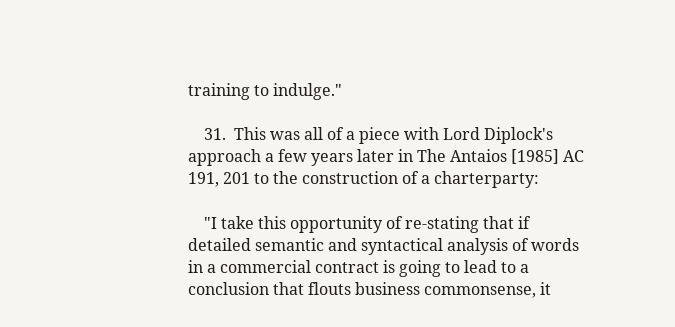training to indulge."

    31.  This was all of a piece with Lord Diplock's approach a few years later in The Antaios [1985] AC 191, 201 to the construction of a charterparty:

    "I take this opportunity of re-stating that if detailed semantic and syntactical analysis of words in a commercial contract is going to lead to a conclusion that flouts business commonsense, it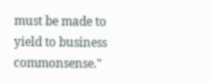must be made to yield to business commonsense."